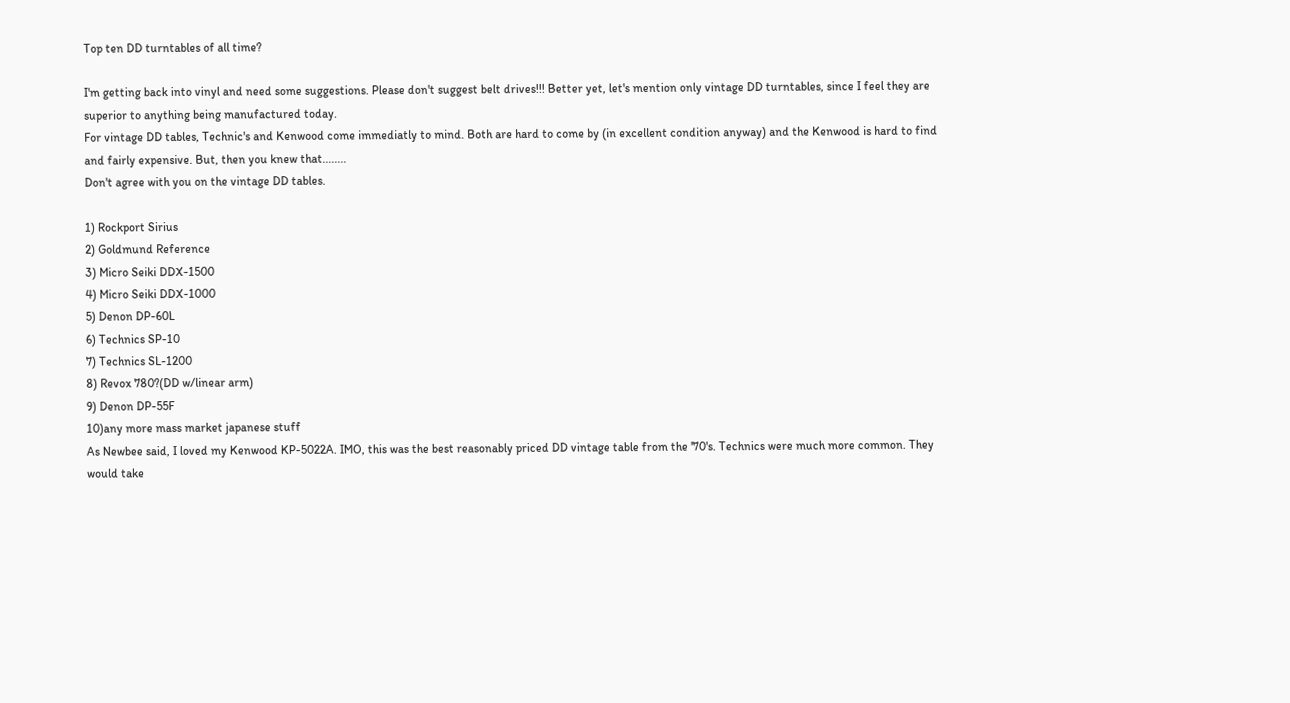Top ten DD turntables of all time?

I'm getting back into vinyl and need some suggestions. Please don't suggest belt drives!!! Better yet, let's mention only vintage DD turntables, since I feel they are superior to anything being manufactured today.
For vintage DD tables, Technic's and Kenwood come immediatly to mind. Both are hard to come by (in excellent condition anyway) and the Kenwood is hard to find and fairly expensive. But, then you knew that........
Don't agree with you on the vintage DD tables.

1) Rockport Sirius
2) Goldmund Reference
3) Micro Seiki DDX-1500
4) Micro Seiki DDX-1000
5) Denon DP-60L
6) Technics SP-10
7) Technics SL-1200
8) Revox 780?(DD w/linear arm)
9) Denon DP-55F
10)any more mass market japanese stuff
As Newbee said, I loved my Kenwood KP-5022A. IMO, this was the best reasonably priced DD vintage table from the '70's. Technics were much more common. They would take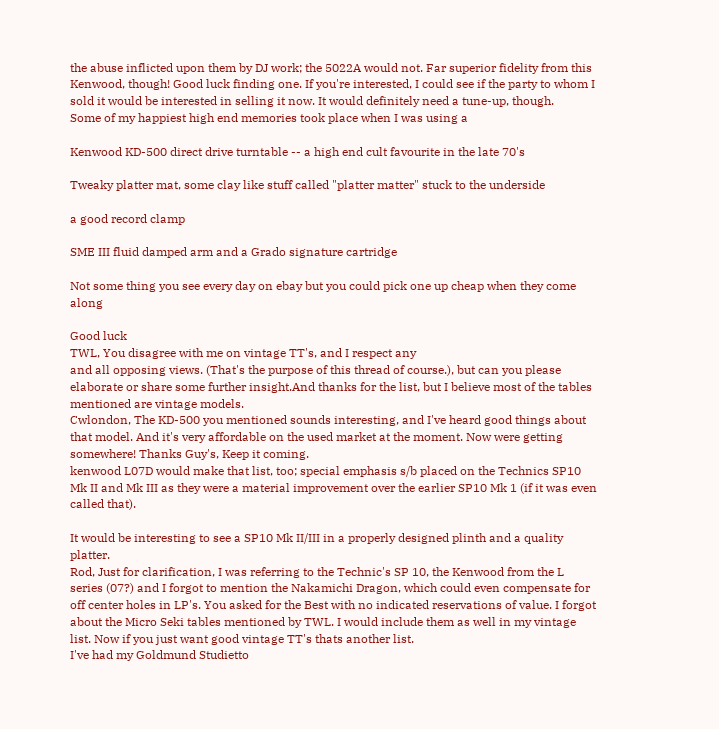the abuse inflicted upon them by DJ work; the 5022A would not. Far superior fidelity from this Kenwood, though! Good luck finding one. If you're interested, I could see if the party to whom I sold it would be interested in selling it now. It would definitely need a tune-up, though.
Some of my happiest high end memories took place when I was using a

Kenwood KD-500 direct drive turntable -- a high end cult favourite in the late 70's

Tweaky platter mat, some clay like stuff called "platter matter" stuck to the underside

a good record clamp

SME III fluid damped arm and a Grado signature cartridge

Not some thing you see every day on ebay but you could pick one up cheap when they come along

Good luck
TWL, You disagree with me on vintage TT's, and I respect any
and all opposing views. (That's the purpose of this thread of course.), but can you please elaborate or share some further insight.And thanks for the list, but I believe most of the tables mentioned are vintage models.
Cwlondon, The KD-500 you mentioned sounds interesting, and I've heard good things about that model. And it's very affordable on the used market at the moment. Now were getting somewhere! Thanks Guy's, Keep it coming.
kenwood L07D would make that list, too; special emphasis s/b placed on the Technics SP10 Mk II and Mk III as they were a material improvement over the earlier SP10 Mk 1 (if it was even called that).

It would be interesting to see a SP10 Mk II/III in a properly designed plinth and a quality platter.
Rod, Just for clarification, I was referring to the Technic's SP 10, the Kenwood from the L series (07?) and I forgot to mention the Nakamichi Dragon, which could even compensate for off center holes in LP's. You asked for the Best with no indicated reservations of value. I forgot about the Micro Seki tables mentioned by TWL. I would include them as well in my vintage list. Now if you just want good vintage TT's thats another list.
I've had my Goldmund Studietto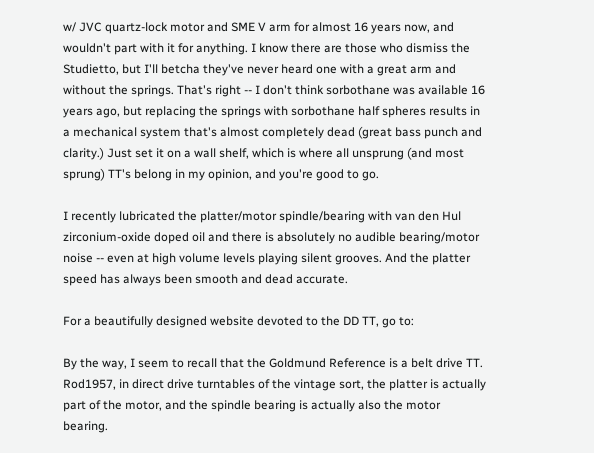w/ JVC quartz-lock motor and SME V arm for almost 16 years now, and wouldn't part with it for anything. I know there are those who dismiss the Studietto, but I'll betcha they've never heard one with a great arm and without the springs. That's right -- I don't think sorbothane was available 16 years ago, but replacing the springs with sorbothane half spheres results in a mechanical system that's almost completely dead (great bass punch and clarity.) Just set it on a wall shelf, which is where all unsprung (and most sprung) TT's belong in my opinion, and you're good to go.

I recently lubricated the platter/motor spindle/bearing with van den Hul zirconium-oxide doped oil and there is absolutely no audible bearing/motor noise -- even at high volume levels playing silent grooves. And the platter speed has always been smooth and dead accurate.

For a beautifully designed website devoted to the DD TT, go to:

By the way, I seem to recall that the Goldmund Reference is a belt drive TT.
Rod1957, in direct drive turntables of the vintage sort, the platter is actually part of the motor, and the spindle bearing is actually also the motor bearing.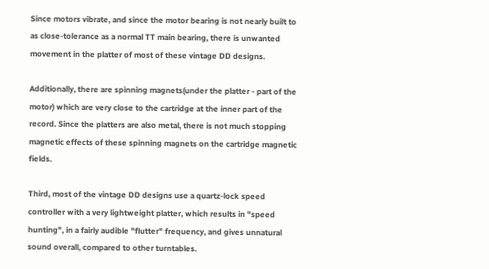Since motors vibrate, and since the motor bearing is not nearly built to as close-tolerance as a normal TT main bearing, there is unwanted movement in the platter of most of these vintage DD designs.

Additionally, there are spinning magnets(under the platter - part of the motor) which are very close to the cartridge at the inner part of the record. Since the platters are also metal, there is not much stopping magnetic effects of these spinning magnets on the cartridge magnetic fields.

Third, most of the vintage DD designs use a quartz-lock speed controller with a very lightweight platter, which results in "speed hunting", in a fairly audible "flutter" frequency, and gives unnatural sound overall, compared to other turntables.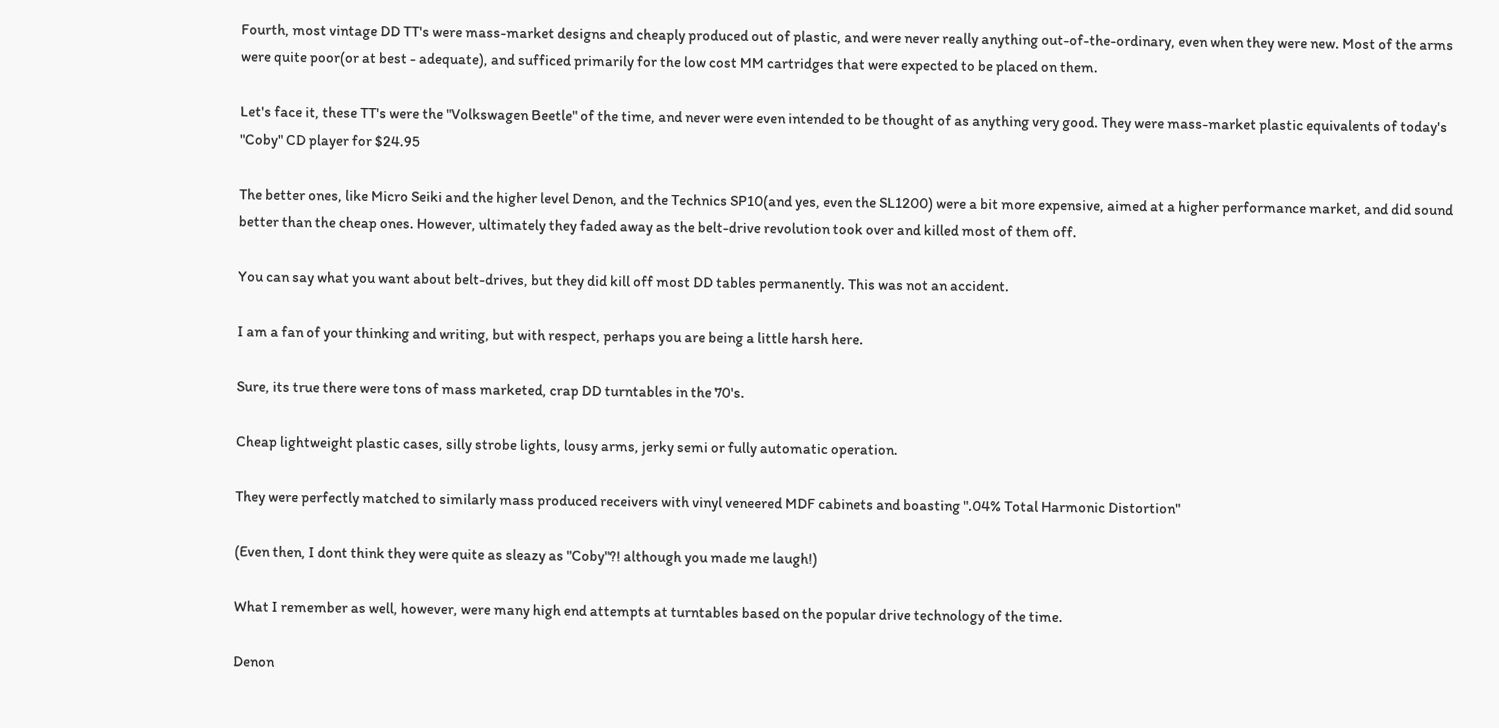Fourth, most vintage DD TT's were mass-market designs and cheaply produced out of plastic, and were never really anything out-of-the-ordinary, even when they were new. Most of the arms were quite poor(or at best - adequate), and sufficed primarily for the low cost MM cartridges that were expected to be placed on them.

Let's face it, these TT's were the "Volkswagen Beetle" of the time, and never were even intended to be thought of as anything very good. They were mass-market plastic equivalents of today's "Coby" CD player for $24.95

The better ones, like Micro Seiki and the higher level Denon, and the Technics SP10(and yes, even the SL1200) were a bit more expensive, aimed at a higher performance market, and did sound better than the cheap ones. However, ultimately they faded away as the belt-drive revolution took over and killed most of them off.

You can say what you want about belt-drives, but they did kill off most DD tables permanently. This was not an accident.

I am a fan of your thinking and writing, but with respect, perhaps you are being a little harsh here.

Sure, its true there were tons of mass marketed, crap DD turntables in the 70's.

Cheap lightweight plastic cases, silly strobe lights, lousy arms, jerky semi or fully automatic operation.

They were perfectly matched to similarly mass produced receivers with vinyl veneered MDF cabinets and boasting ".04% Total Harmonic Distortion"

(Even then, I dont think they were quite as sleazy as "Coby"?! although you made me laugh!)

What I remember as well, however, were many high end attempts at turntables based on the popular drive technology of the time.

Denon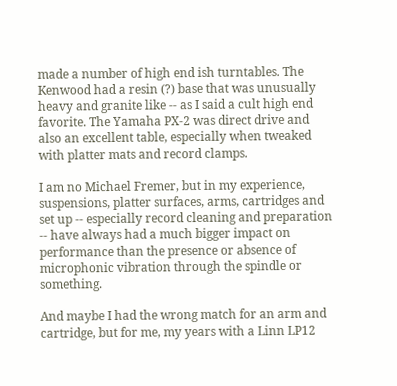made a number of high end ish turntables. The Kenwood had a resin (?) base that was unusually heavy and granite like -- as I said a cult high end favorite. The Yamaha PX-2 was direct drive and also an excellent table, especially when tweaked with platter mats and record clamps.

I am no Michael Fremer, but in my experience, suspensions, platter surfaces, arms, cartridges and set up -- especially record cleaning and preparation -- have always had a much bigger impact on performance than the presence or absence of microphonic vibration through the spindle or something.

And maybe I had the wrong match for an arm and cartridge, but for me, my years with a Linn LP12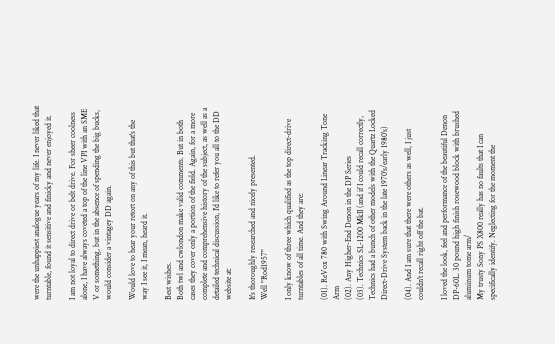were the unhappiest analogue years of my life. I never liked that turntable, found it sensitive and finicky and never enjoyed it.

I am not loyal to direct drive or belt drive. For sheer coolness alone, I have always coveted a top of the line VPI with an SME V or something, but in the absence of spending the big bucks, would consider a vintagey DD again.

Would love to hear your retort on any of this but that's the way I see it, I mean, heard it.

Best wishes.
Both twl and cwlondon make valid comments. But in both cases they cover only a portion of the field. Again, for a more complete and comprehensive history of the subject, as well as a detailed technical discussion, I'd like to refer you all to the DD website at:

It's thoroughly researched and nicely presented.
Well "Rod1957"

I only know of three which qualified as the top direct-drive turntables of all time. And they are:

(01). ReVox 780 with Swing Around Linear Tracking Tone Arm
(02). Any Higher-End Denon in the DP Series
(03). Technics SL-1200 MkII (and if I could recall correctly, Technics had a bunch of other models with the Quartz Locked Direct-Drive System back in the late 1970's/early 1980's)

(04). And I am sure that there were others as well, I just couldn't recall right off the bat.

I loved the look, feel and performance of the beautiful Denon DP-60L. 30 pound high finish rosewood block with brushed aluminum tome arm/
My trusty Sony PS X800 really has no faults that I can specifically identify. Neglecting for the moment the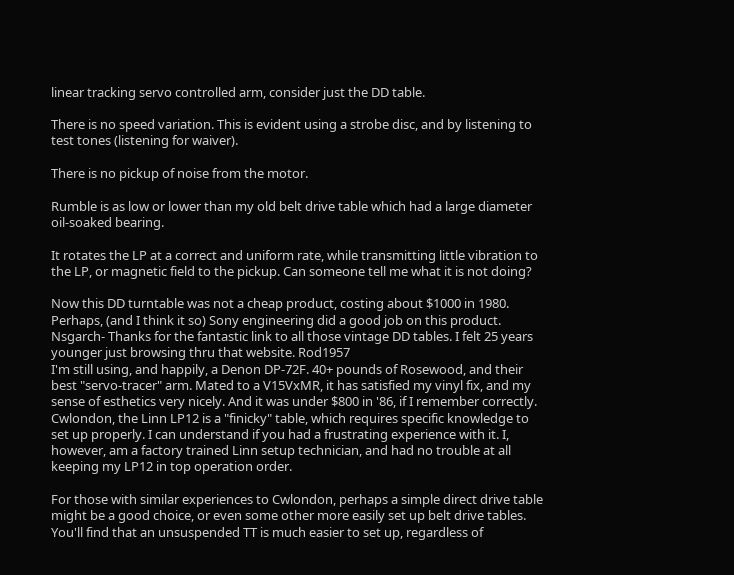linear tracking servo controlled arm, consider just the DD table.

There is no speed variation. This is evident using a strobe disc, and by listening to test tones (listening for waiver).

There is no pickup of noise from the motor.

Rumble is as low or lower than my old belt drive table which had a large diameter oil-soaked bearing.

It rotates the LP at a correct and uniform rate, while transmitting little vibration to the LP, or magnetic field to the pickup. Can someone tell me what it is not doing?

Now this DD turntable was not a cheap product, costing about $1000 in 1980. Perhaps, (and I think it so) Sony engineering did a good job on this product.
Nsgarch- Thanks for the fantastic link to all those vintage DD tables. I felt 25 years younger just browsing thru that website. Rod1957
I'm still using, and happily, a Denon DP-72F. 40+ pounds of Rosewood, and their best "servo-tracer" arm. Mated to a V15VxMR, it has satisfied my vinyl fix, and my sense of esthetics very nicely. And it was under $800 in '86, if I remember correctly.
Cwlondon, the Linn LP12 is a "finicky" table, which requires specific knowledge to set up properly. I can understand if you had a frustrating experience with it. I, however, am a factory trained Linn setup technician, and had no trouble at all keeping my LP12 in top operation order.

For those with similar experiences to Cwlondon, perhaps a simple direct drive table might be a good choice, or even some other more easily set up belt drive tables. You'll find that an unsuspended TT is much easier to set up, regardless of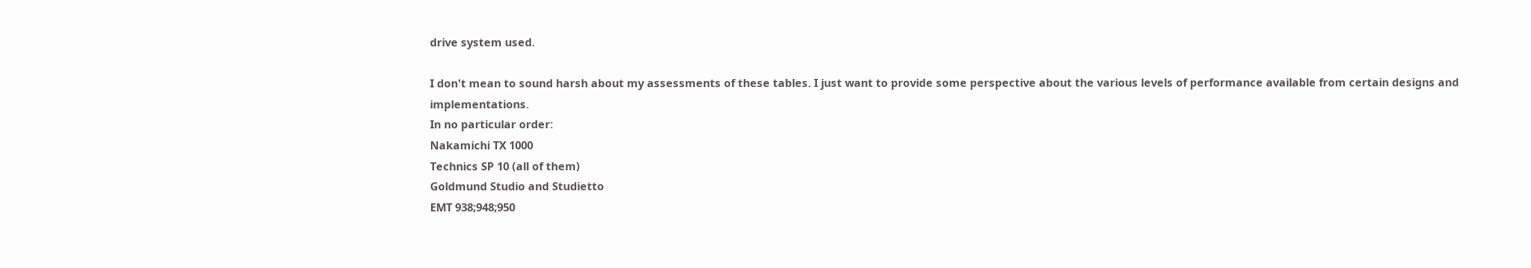drive system used.

I don't mean to sound harsh about my assessments of these tables. I just want to provide some perspective about the various levels of performance available from certain designs and implementations.
In no particular order:
Nakamichi TX 1000
Technics SP 10 (all of them)
Goldmund Studio and Studietto
EMT 938;948;950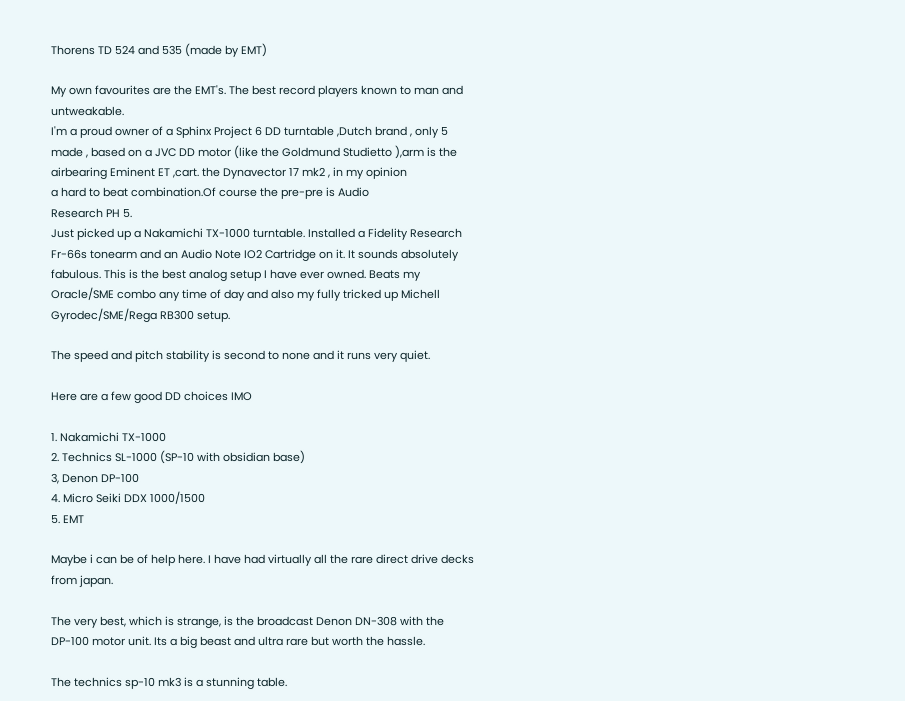Thorens TD 524 and 535 (made by EMT)

My own favourites are the EMT's. The best record players known to man and untweakable.
I'm a proud owner of a Sphinx Project 6 DD turntable ,Dutch brand , only 5 made , based on a JVC DD motor (like the Goldmund Studietto ),arm is the airbearing Eminent ET ,cart. the Dynavector 17 mk2 , in my opinion
a hard to beat combination.Of course the pre-pre is Audio
Research PH 5.
Just picked up a Nakamichi TX-1000 turntable. Installed a Fidelity Research Fr-66s tonearm and an Audio Note IO2 Cartridge on it. It sounds absolutely fabulous. This is the best analog setup I have ever owned. Beats my Oracle/SME combo any time of day and also my fully tricked up Michell Gyrodec/SME/Rega RB300 setup.

The speed and pitch stability is second to none and it runs very quiet.

Here are a few good DD choices IMO

1. Nakamichi TX-1000
2. Technics SL-1000 (SP-10 with obsidian base)
3, Denon DP-100
4. Micro Seiki DDX 1000/1500
5. EMT

Maybe i can be of help here. I have had virtually all the rare direct drive decks from japan.

The very best, which is strange, is the broadcast Denon DN-308 with the DP-100 motor unit. Its a big beast and ultra rare but worth the hassle.

The technics sp-10 mk3 is a stunning table.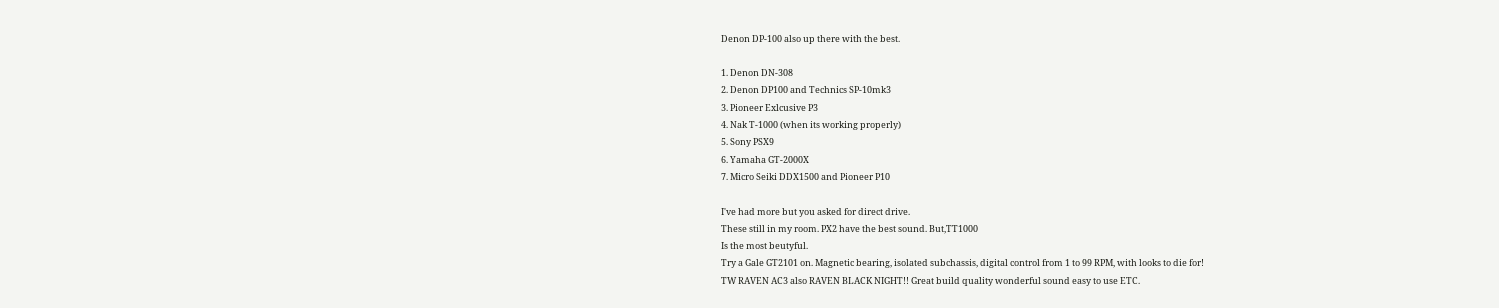Denon DP-100 also up there with the best.

1. Denon DN-308
2. Denon DP100 and Technics SP-10mk3
3. Pioneer Exlcusive P3
4. Nak T-1000 (when its working properly)
5. Sony PSX9
6. Yamaha GT-2000X
7. Micro Seiki DDX1500 and Pioneer P10

I've had more but you asked for direct drive.
These still in my room. PX2 have the best sound. But,TT1000
Is the most beutyful.
Try a Gale GT2101 on. Magnetic bearing, isolated subchassis, digital control from 1 to 99 RPM, with looks to die for!
TW RAVEN AC3 also RAVEN BLACK NIGHT!! Great build quality wonderful sound easy to use ETC.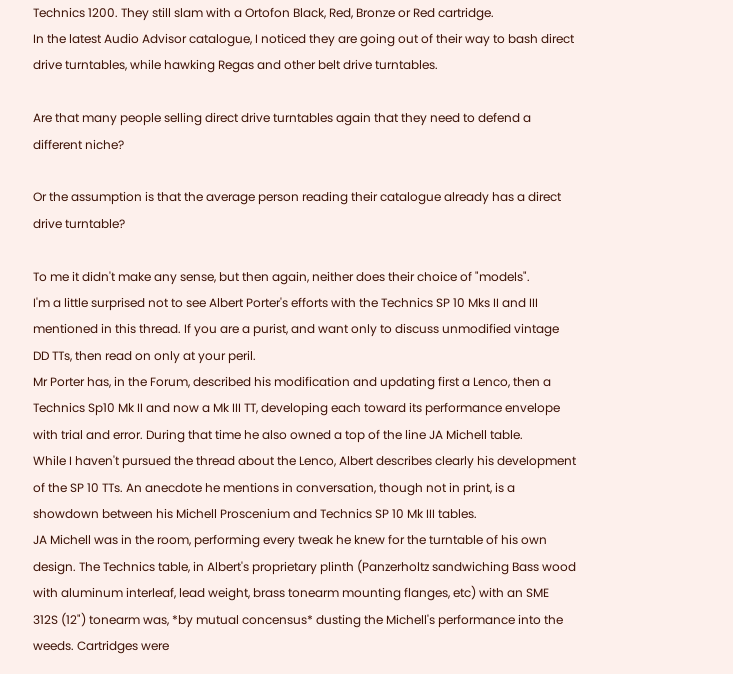Technics 1200. They still slam with a Ortofon Black, Red, Bronze or Red cartridge.
In the latest Audio Advisor catalogue, I noticed they are going out of their way to bash direct drive turntables, while hawking Regas and other belt drive turntables.

Are that many people selling direct drive turntables again that they need to defend a different niche?

Or the assumption is that the average person reading their catalogue already has a direct drive turntable?

To me it didn't make any sense, but then again, neither does their choice of "models".
I'm a little surprised not to see Albert Porter's efforts with the Technics SP 10 Mks II and III mentioned in this thread. If you are a purist, and want only to discuss unmodified vintage DD TTs, then read on only at your peril.
Mr Porter has, in the Forum, described his modification and updating first a Lenco, then a Technics Sp10 Mk II and now a Mk III TT, developing each toward its performance envelope with trial and error. During that time he also owned a top of the line JA Michell table.
While I haven't pursued the thread about the Lenco, Albert describes clearly his development of the SP 10 TTs. An anecdote he mentions in conversation, though not in print, is a showdown between his Michell Proscenium and Technics SP 10 Mk III tables.
JA Michell was in the room, performing every tweak he knew for the turntable of his own design. The Technics table, in Albert's proprietary plinth (Panzerholtz sandwiching Bass wood with aluminum interleaf, lead weight, brass tonearm mounting flanges, etc) with an SME 312S (12") tonearm was, *by mutual concensus* dusting the Michell's performance into the weeds. Cartridges were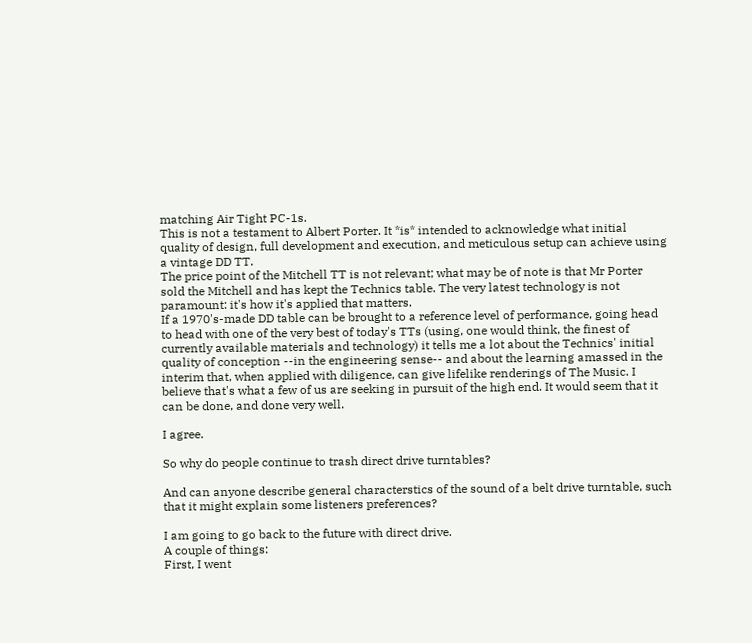matching Air Tight PC-1s.
This is not a testament to Albert Porter. It *is* intended to acknowledge what initial quality of design, full development and execution, and meticulous setup can achieve using a vintage DD TT.
The price point of the Mitchell TT is not relevant; what may be of note is that Mr Porter sold the Mitchell and has kept the Technics table. The very latest technology is not paramount: it's how it's applied that matters.
If a 1970's-made DD table can be brought to a reference level of performance, going head to head with one of the very best of today's TTs (using, one would think, the finest of currently available materials and technology) it tells me a lot about the Technics' initial quality of conception --in the engineering sense-- and about the learning amassed in the interim that, when applied with diligence, can give lifelike renderings of The Music. I believe that's what a few of us are seeking in pursuit of the high end. It would seem that it can be done, and done very well.

I agree.

So why do people continue to trash direct drive turntables?

And can anyone describe general characterstics of the sound of a belt drive turntable, such that it might explain some listeners preferences?

I am going to go back to the future with direct drive.
A couple of things:
First, I went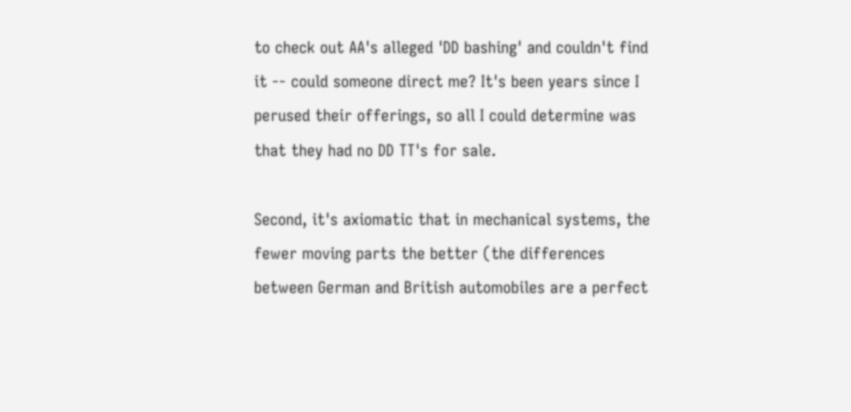to check out AA's alleged 'DD bashing' and couldn't find it -- could someone direct me? It's been years since I perused their offerings, so all I could determine was that they had no DD TT's for sale.

Second, it's axiomatic that in mechanical systems, the fewer moving parts the better (the differences between German and British automobiles are a perfect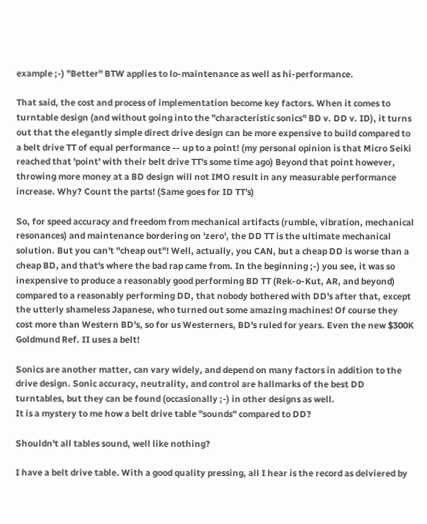example ;-) "Better" BTW applies to lo-maintenance as well as hi-performance.

That said, the cost and process of implementation become key factors. When it comes to turntable design (and without going into the "characteristic sonics" BD v. DD v. ID), it turns out that the elegantly simple direct drive design can be more expensive to build compared to a belt drive TT of equal performance -- up to a point! (my personal opinion is that Micro Seiki reached that 'point' with their belt drive TT's some time ago) Beyond that point however, throwing more money at a BD design will not IMO result in any measurable performance increase. Why? Count the parts! (Same goes for ID TT's)

So, for speed accuracy and freedom from mechanical artifacts (rumble, vibration, mechanical resonances) and maintenance bordering on 'zero', the DD TT is the ultimate mechanical solution. But you can't "cheap out"! Well, actually, you CAN, but a cheap DD is worse than a cheap BD, and that's where the bad rap came from. In the beginning ;-) you see, it was so inexpensive to produce a reasonably good performing BD TT (Rek-o-Kut, AR, and beyond) compared to a reasonably performing DD, that nobody bothered with DD's after that, except the utterly shameless Japanese, who turned out some amazing machines! Of course they cost more than Western BD's, so for us Westerners, BD's ruled for years. Even the new $300K Goldmund Ref. II uses a belt!

Sonics are another matter, can vary widely, and depend on many factors in addition to the drive design. Sonic accuracy, neutrality, and control are hallmarks of the best DD turntables, but they can be found (occasionally ;-) in other designs as well.
It is a mystery to me how a belt drive table "sounds" compared to DD?

Shouldn't all tables sound, well like nothing?

I have a belt drive table. With a good quality pressing, all I hear is the record as delviered by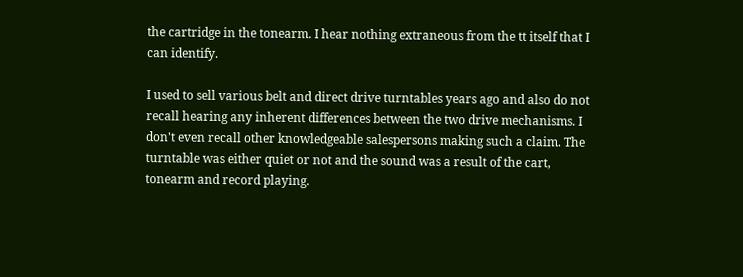the cartridge in the tonearm. I hear nothing extraneous from the tt itself that I can identify.

I used to sell various belt and direct drive turntables years ago and also do not recall hearing any inherent differences between the two drive mechanisms. I don't even recall other knowledgeable salespersons making such a claim. The turntable was either quiet or not and the sound was a result of the cart, tonearm and record playing.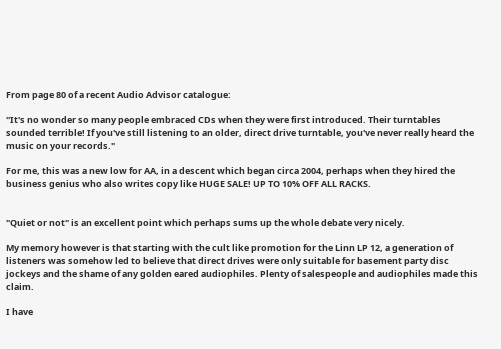From page 80 of a recent Audio Advisor catalogue:

"It's no wonder so many people embraced CDs when they were first introduced. Their turntables sounded terrible! If you've still listening to an older, direct drive turntable, you've never really heard the music on your records."

For me, this was a new low for AA, in a descent which began circa 2004, perhaps when they hired the business genius who also writes copy like HUGE SALE! UP TO 10% OFF ALL RACKS.


"Quiet or not" is an excellent point which perhaps sums up the whole debate very nicely.

My memory however is that starting with the cult like promotion for the Linn LP 12, a generation of listeners was somehow led to believe that direct drives were only suitable for basement party disc jockeys and the shame of any golden eared audiophiles. Plenty of salespeople and audiophiles made this claim.

I have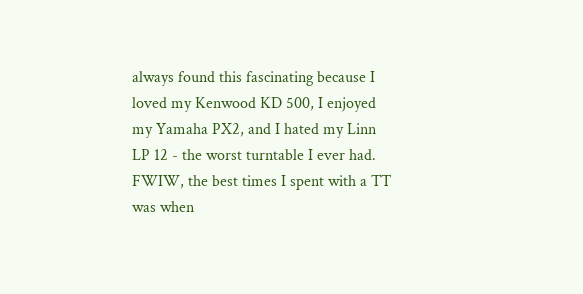always found this fascinating because I loved my Kenwood KD 500, I enjoyed my Yamaha PX2, and I hated my Linn LP 12 - the worst turntable I ever had.
FWIW, the best times I spent with a TT was when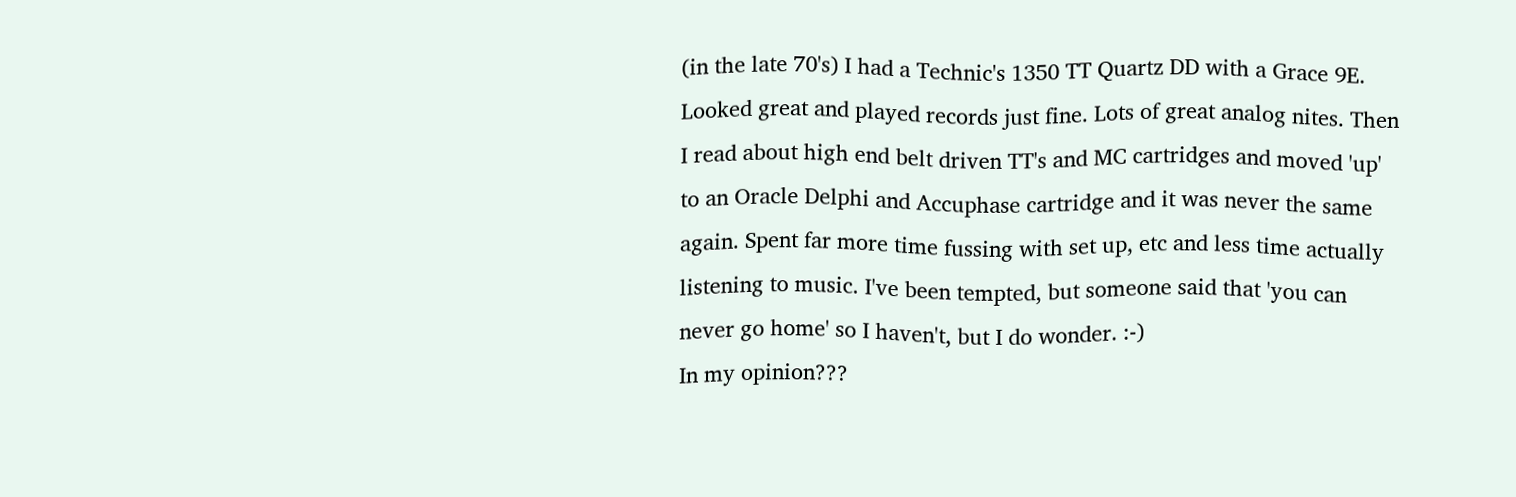(in the late 70's) I had a Technic's 1350 TT Quartz DD with a Grace 9E. Looked great and played records just fine. Lots of great analog nites. Then I read about high end belt driven TT's and MC cartridges and moved 'up' to an Oracle Delphi and Accuphase cartridge and it was never the same again. Spent far more time fussing with set up, etc and less time actually listening to music. I've been tempted, but someone said that 'you can never go home' so I haven't, but I do wonder. :-)
In my opinion???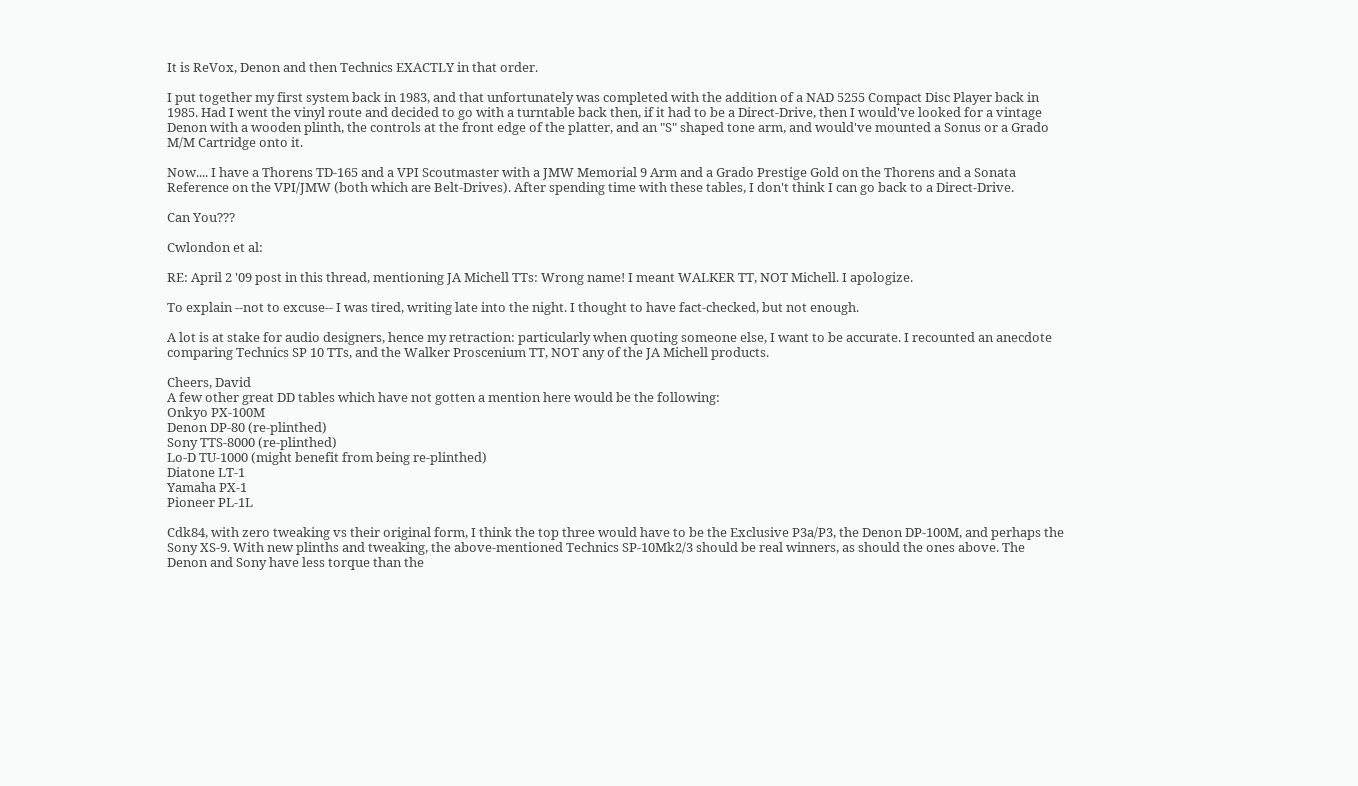It is ReVox, Denon and then Technics EXACTLY in that order.

I put together my first system back in 1983, and that unfortunately was completed with the addition of a NAD 5255 Compact Disc Player back in 1985. Had I went the vinyl route and decided to go with a turntable back then, if it had to be a Direct-Drive, then I would've looked for a vintage Denon with a wooden plinth, the controls at the front edge of the platter, and an "S" shaped tone arm, and would've mounted a Sonus or a Grado M/M Cartridge onto it.

Now.... I have a Thorens TD-165 and a VPI Scoutmaster with a JMW Memorial 9 Arm and a Grado Prestige Gold on the Thorens and a Sonata Reference on the VPI/JMW (both which are Belt-Drives). After spending time with these tables, I don't think I can go back to a Direct-Drive.

Can You???

Cwlondon et al:

RE: April 2 '09 post in this thread, mentioning JA Michell TTs: Wrong name! I meant WALKER TT, NOT Michell. I apologize.

To explain --not to excuse-- I was tired, writing late into the night. I thought to have fact-checked, but not enough.

A lot is at stake for audio designers, hence my retraction: particularly when quoting someone else, I want to be accurate. I recounted an anecdote comparing Technics SP 10 TTs, and the Walker Proscenium TT, NOT any of the JA Michell products.

Cheers, David
A few other great DD tables which have not gotten a mention here would be the following:
Onkyo PX-100M
Denon DP-80 (re-plinthed)
Sony TTS-8000 (re-plinthed)
Lo-D TU-1000 (might benefit from being re-plinthed)
Diatone LT-1
Yamaha PX-1
Pioneer PL-1L

Cdk84, with zero tweaking vs their original form, I think the top three would have to be the Exclusive P3a/P3, the Denon DP-100M, and perhaps the Sony XS-9. With new plinths and tweaking, the above-mentioned Technics SP-10Mk2/3 should be real winners, as should the ones above. The Denon and Sony have less torque than the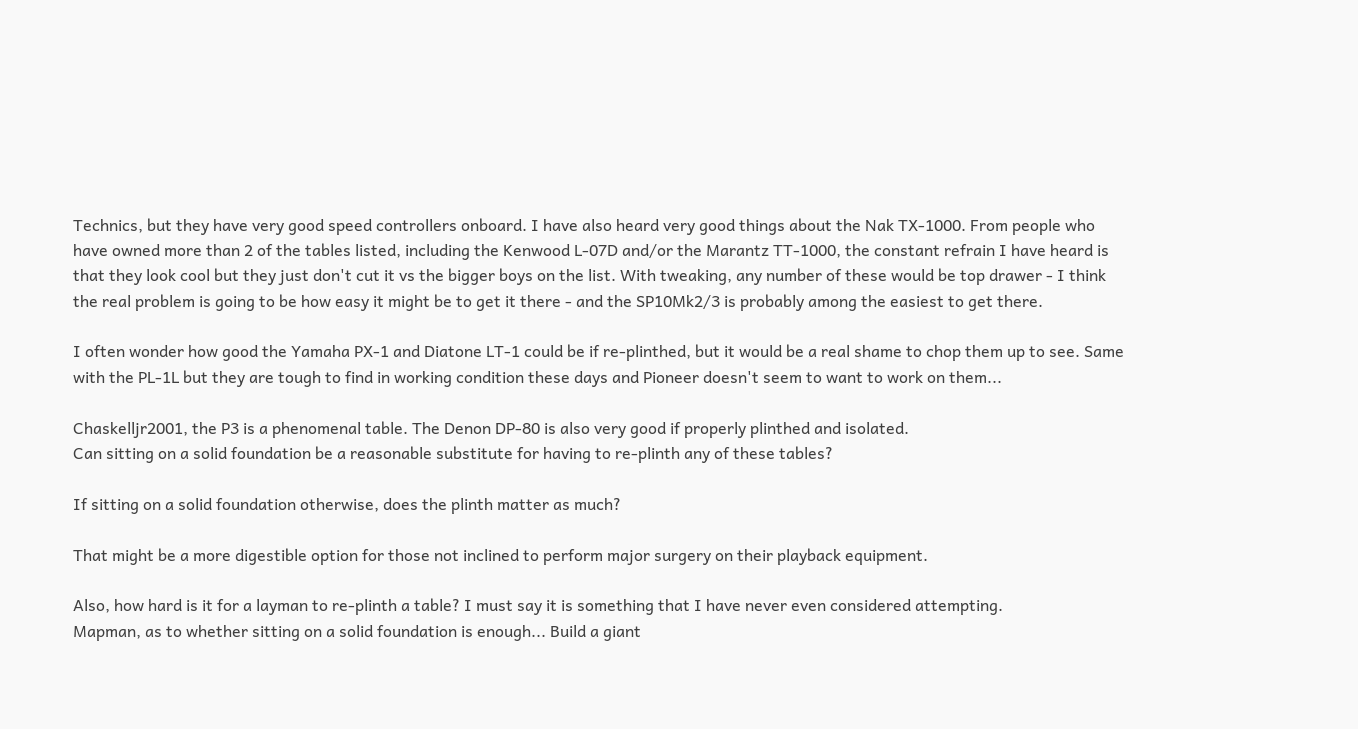Technics, but they have very good speed controllers onboard. I have also heard very good things about the Nak TX-1000. From people who have owned more than 2 of the tables listed, including the Kenwood L-07D and/or the Marantz TT-1000, the constant refrain I have heard is that they look cool but they just don't cut it vs the bigger boys on the list. With tweaking, any number of these would be top drawer - I think the real problem is going to be how easy it might be to get it there - and the SP10Mk2/3 is probably among the easiest to get there.

I often wonder how good the Yamaha PX-1 and Diatone LT-1 could be if re-plinthed, but it would be a real shame to chop them up to see. Same with the PL-1L but they are tough to find in working condition these days and Pioneer doesn't seem to want to work on them...

Chaskelljr2001, the P3 is a phenomenal table. The Denon DP-80 is also very good if properly plinthed and isolated.
Can sitting on a solid foundation be a reasonable substitute for having to re-plinth any of these tables?

If sitting on a solid foundation otherwise, does the plinth matter as much?

That might be a more digestible option for those not inclined to perform major surgery on their playback equipment.

Also, how hard is it for a layman to re-plinth a table? I must say it is something that I have never even considered attempting.
Mapman, as to whether sitting on a solid foundation is enough... Build a giant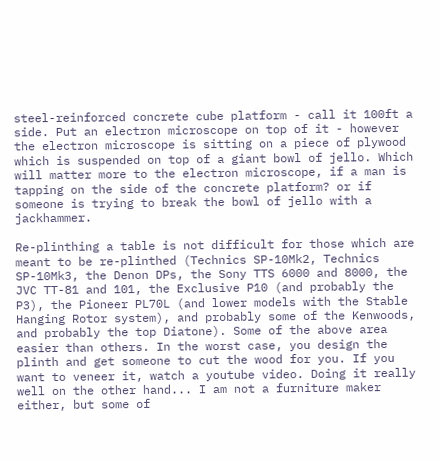steel-reinforced concrete cube platform - call it 100ft a side. Put an electron microscope on top of it - however the electron microscope is sitting on a piece of plywood which is suspended on top of a giant bowl of jello. Which will matter more to the electron microscope, if a man is tapping on the side of the concrete platform? or if someone is trying to break the bowl of jello with a jackhammer.

Re-plinthing a table is not difficult for those which are meant to be re-plinthed (Technics SP-10Mk2, Technics SP-10Mk3, the Denon DPs, the Sony TTS 6000 and 8000, the JVC TT-81 and 101, the Exclusive P10 (and probably the P3), the Pioneer PL70L (and lower models with the Stable Hanging Rotor system), and probably some of the Kenwoods, and probably the top Diatone). Some of the above area easier than others. In the worst case, you design the plinth and get someone to cut the wood for you. If you want to veneer it, watch a youtube video. Doing it really well on the other hand... I am not a furniture maker either, but some of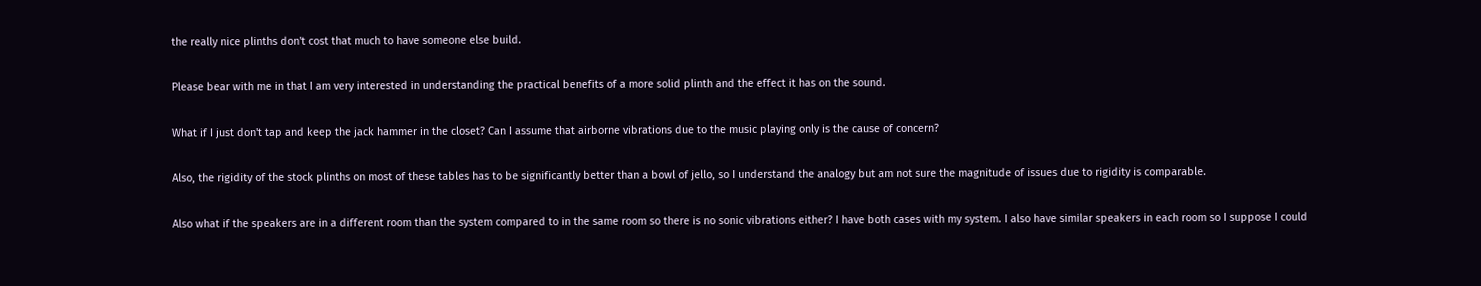the really nice plinths don't cost that much to have someone else build.

Please bear with me in that I am very interested in understanding the practical benefits of a more solid plinth and the effect it has on the sound.

What if I just don't tap and keep the jack hammer in the closet? Can I assume that airborne vibrations due to the music playing only is the cause of concern?

Also, the rigidity of the stock plinths on most of these tables has to be significantly better than a bowl of jello, so I understand the analogy but am not sure the magnitude of issues due to rigidity is comparable.

Also what if the speakers are in a different room than the system compared to in the same room so there is no sonic vibrations either? I have both cases with my system. I also have similar speakers in each room so I suppose I could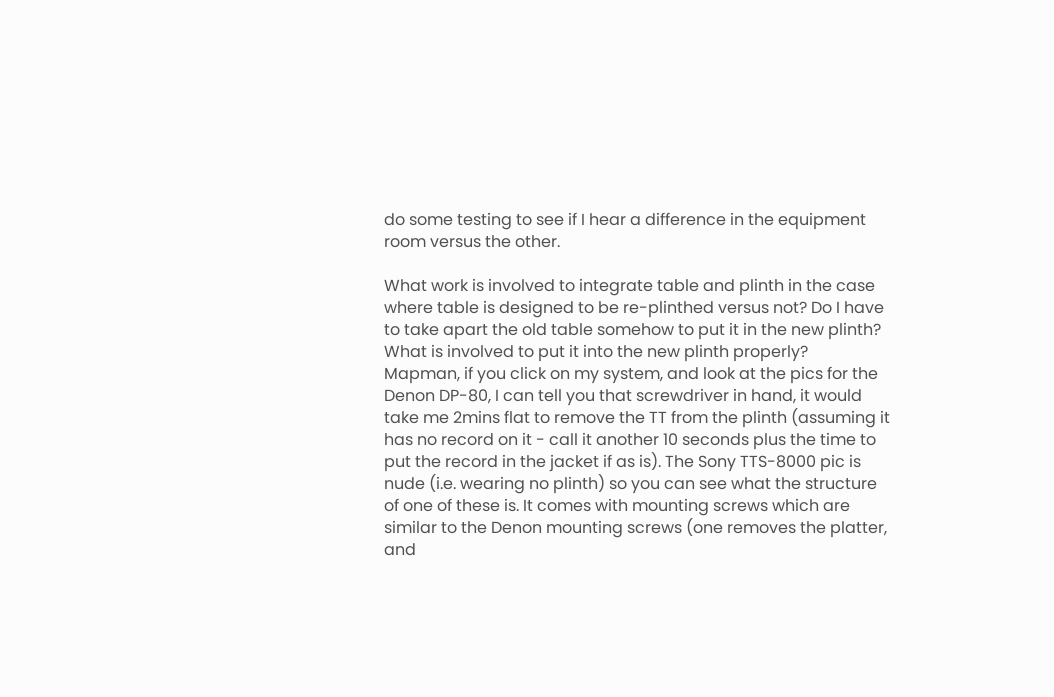do some testing to see if I hear a difference in the equipment room versus the other.

What work is involved to integrate table and plinth in the case where table is designed to be re-plinthed versus not? Do I have to take apart the old table somehow to put it in the new plinth? What is involved to put it into the new plinth properly?
Mapman, if you click on my system, and look at the pics for the Denon DP-80, I can tell you that screwdriver in hand, it would take me 2mins flat to remove the TT from the plinth (assuming it has no record on it - call it another 10 seconds plus the time to put the record in the jacket if as is). The Sony TTS-8000 pic is nude (i.e. wearing no plinth) so you can see what the structure of one of these is. It comes with mounting screws which are similar to the Denon mounting screws (one removes the platter, and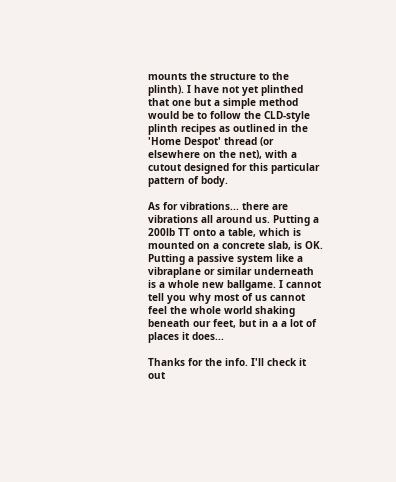mounts the structure to the plinth). I have not yet plinthed that one but a simple method would be to follow the CLD-style plinth recipes as outlined in the 'Home Despot' thread (or elsewhere on the net), with a cutout designed for this particular pattern of body.

As for vibrations... there are vibrations all around us. Putting a 200lb TT onto a table, which is mounted on a concrete slab, is OK. Putting a passive system like a vibraplane or similar underneath is a whole new ballgame. I cannot tell you why most of us cannot feel the whole world shaking beneath our feet, but in a a lot of places it does...

Thanks for the info. I'll check it out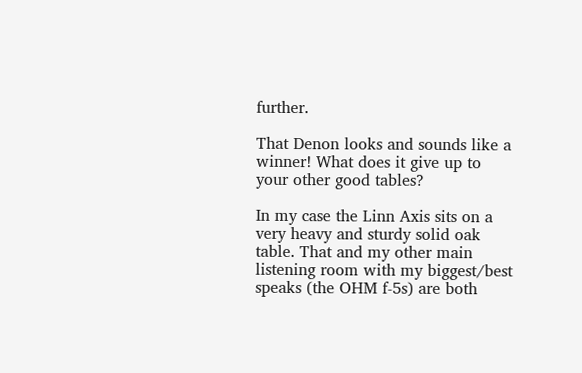further.

That Denon looks and sounds like a winner! What does it give up to your other good tables?

In my case the Linn Axis sits on a very heavy and sturdy solid oak table. That and my other main listening room with my biggest/best speaks (the OHM f-5s) are both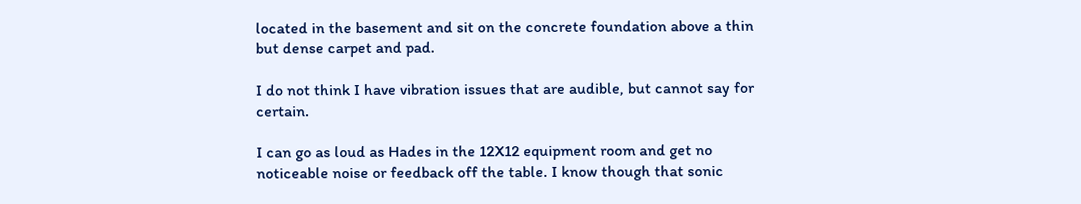located in the basement and sit on the concrete foundation above a thin but dense carpet and pad.

I do not think I have vibration issues that are audible, but cannot say for certain.

I can go as loud as Hades in the 12X12 equipment room and get no noticeable noise or feedback off the table. I know though that sonic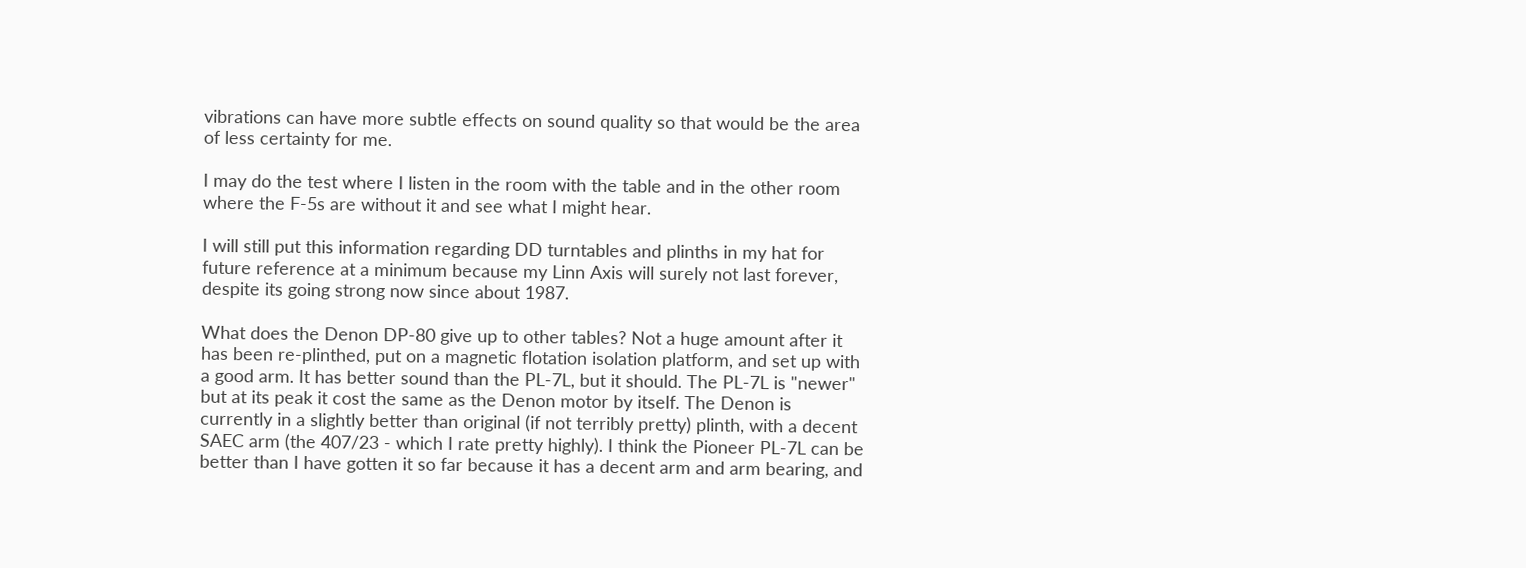vibrations can have more subtle effects on sound quality so that would be the area of less certainty for me.

I may do the test where I listen in the room with the table and in the other room where the F-5s are without it and see what I might hear.

I will still put this information regarding DD turntables and plinths in my hat for future reference at a minimum because my Linn Axis will surely not last forever, despite its going strong now since about 1987.

What does the Denon DP-80 give up to other tables? Not a huge amount after it has been re-plinthed, put on a magnetic flotation isolation platform, and set up with a good arm. It has better sound than the PL-7L, but it should. The PL-7L is "newer" but at its peak it cost the same as the Denon motor by itself. The Denon is currently in a slightly better than original (if not terribly pretty) plinth, with a decent SAEC arm (the 407/23 - which I rate pretty highly). I think the Pioneer PL-7L can be better than I have gotten it so far because it has a decent arm and arm bearing, and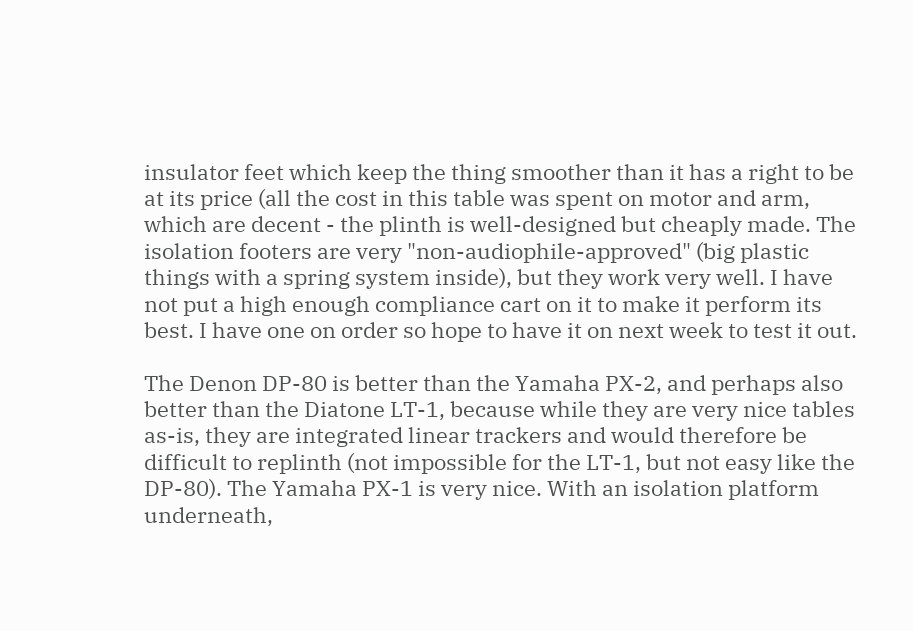insulator feet which keep the thing smoother than it has a right to be at its price (all the cost in this table was spent on motor and arm, which are decent - the plinth is well-designed but cheaply made. The isolation footers are very "non-audiophile-approved" (big plastic things with a spring system inside), but they work very well. I have not put a high enough compliance cart on it to make it perform its best. I have one on order so hope to have it on next week to test it out.

The Denon DP-80 is better than the Yamaha PX-2, and perhaps also better than the Diatone LT-1, because while they are very nice tables as-is, they are integrated linear trackers and would therefore be difficult to replinth (not impossible for the LT-1, but not easy like the DP-80). The Yamaha PX-1 is very nice. With an isolation platform underneath,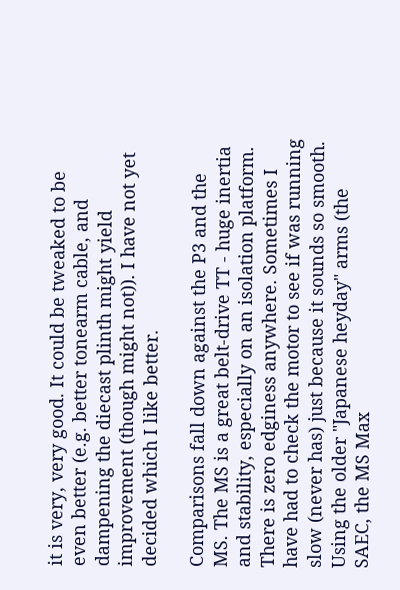it is very, very good. It could be tweaked to be even better (e.g. better tonearm cable, and dampening the diecast plinth might yield improvement (though might not)). I have not yet decided which I like better.

Comparisons fall down against the P3 and the MS. The MS is a great belt-drive TT - huge inertia and stability, especially on an isolation platform. There is zero edginess anywhere. Sometimes I have had to check the motor to see if was running slow (never has) just because it sounds so smooth. Using the older "Japanese heyday" arms (the SAEC, the MS Max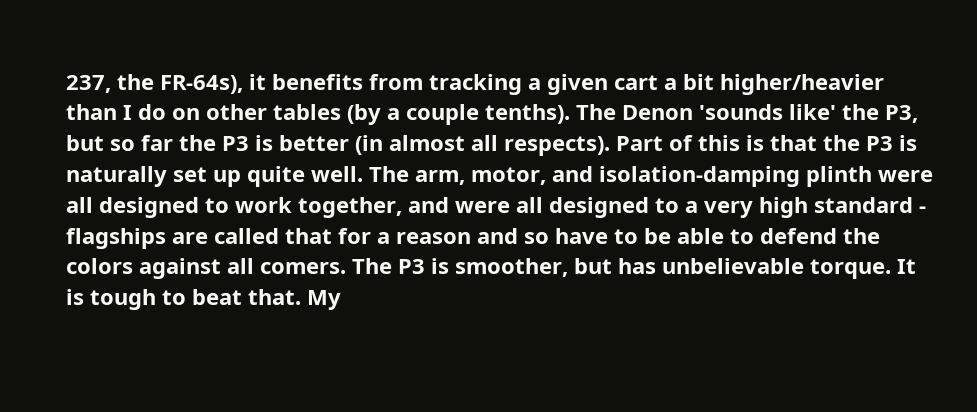237, the FR-64s), it benefits from tracking a given cart a bit higher/heavier than I do on other tables (by a couple tenths). The Denon 'sounds like' the P3, but so far the P3 is better (in almost all respects). Part of this is that the P3 is naturally set up quite well. The arm, motor, and isolation-damping plinth were all designed to work together, and were all designed to a very high standard - flagships are called that for a reason and so have to be able to defend the colors against all comers. The P3 is smoother, but has unbelievable torque. It is tough to beat that. My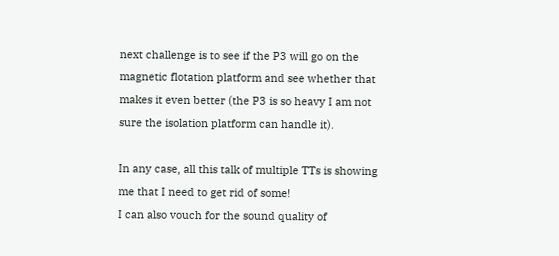next challenge is to see if the P3 will go on the magnetic flotation platform and see whether that makes it even better (the P3 is so heavy I am not sure the isolation platform can handle it).

In any case, all this talk of multiple TTs is showing me that I need to get rid of some!
I can also vouch for the sound quality of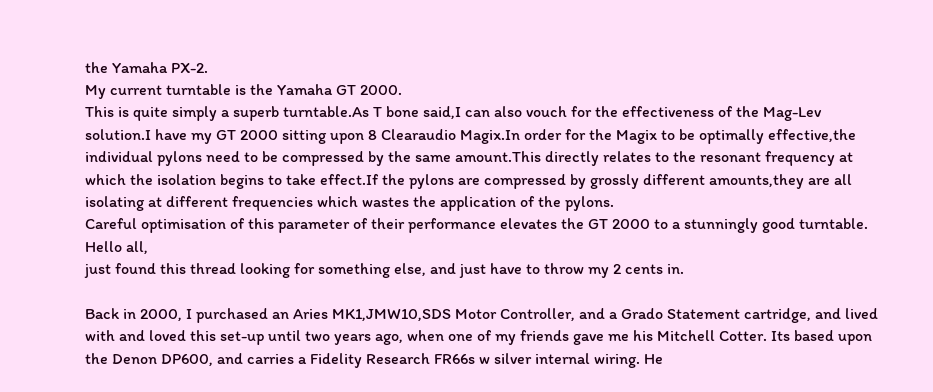the Yamaha PX-2.
My current turntable is the Yamaha GT 2000.
This is quite simply a superb turntable.As T bone said,I can also vouch for the effectiveness of the Mag-Lev solution.I have my GT 2000 sitting upon 8 Clearaudio Magix.In order for the Magix to be optimally effective,the individual pylons need to be compressed by the same amount.This directly relates to the resonant frequency at which the isolation begins to take effect.If the pylons are compressed by grossly different amounts,they are all isolating at different frequencies which wastes the application of the pylons.
Careful optimisation of this parameter of their performance elevates the GT 2000 to a stunningly good turntable.
Hello all,
just found this thread looking for something else, and just have to throw my 2 cents in.

Back in 2000, I purchased an Aries MK1,JMW10,SDS Motor Controller, and a Grado Statement cartridge, and lived with and loved this set-up until two years ago, when one of my friends gave me his Mitchell Cotter. Its based upon the Denon DP600, and carries a Fidelity Research FR66s w silver internal wiring. He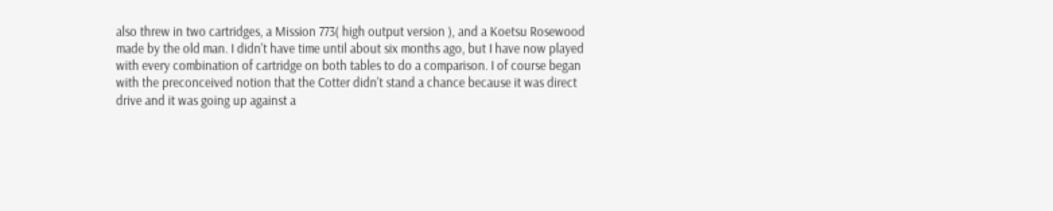also threw in two cartridges, a Mission 773( high output version ), and a Koetsu Rosewood made by the old man. I didn't have time until about six months ago, but I have now played with every combination of cartridge on both tables to do a comparison. I of course began with the preconceived notion that the Cotter didn't stand a chance because it was direct drive and it was going up against a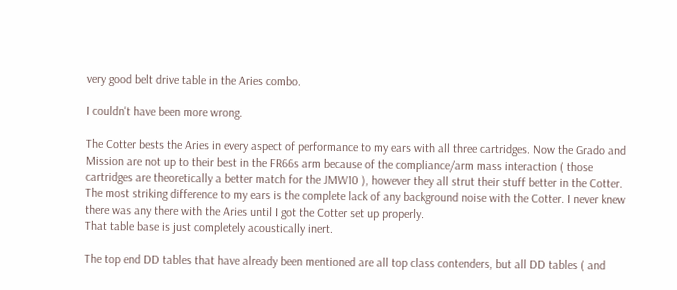very good belt drive table in the Aries combo.

I couldn't have been more wrong.

The Cotter bests the Aries in every aspect of performance to my ears with all three cartridges. Now the Grado and Mission are not up to their best in the FR66s arm because of the compliance/arm mass interaction ( those cartridges are theoretically a better match for the JMW10 ), however they all strut their stuff better in the Cotter. The most striking difference to my ears is the complete lack of any background noise with the Cotter. I never knew there was any there with the Aries until I got the Cotter set up properly.
That table base is just completely acoustically inert.

The top end DD tables that have already been mentioned are all top class contenders, but all DD tables ( and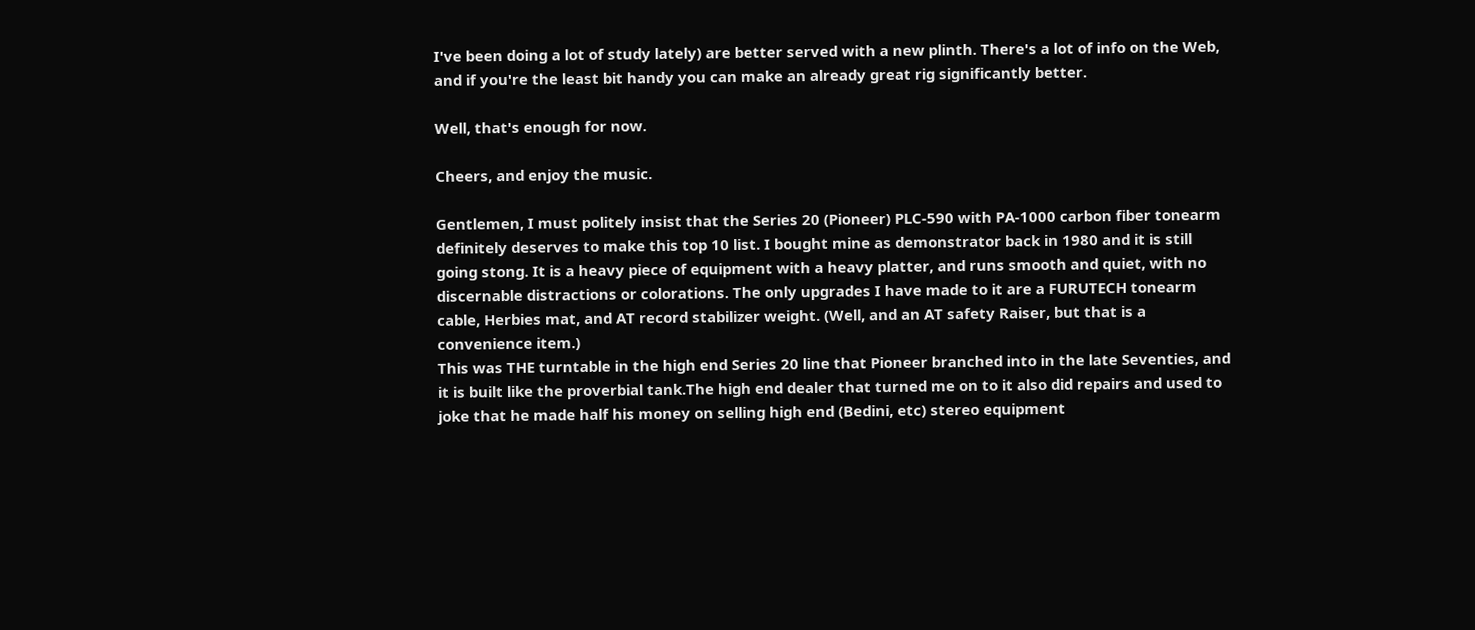I've been doing a lot of study lately) are better served with a new plinth. There's a lot of info on the Web, and if you're the least bit handy you can make an already great rig significantly better.

Well, that's enough for now.

Cheers, and enjoy the music.

Gentlemen, I must politely insist that the Series 20 (Pioneer) PLC-590 with PA-1000 carbon fiber tonearm definitely deserves to make this top 10 list. I bought mine as demonstrator back in 1980 and it is still going stong. It is a heavy piece of equipment with a heavy platter, and runs smooth and quiet, with no discernable distractions or colorations. The only upgrades I have made to it are a FURUTECH tonearm cable, Herbies mat, and AT record stabilizer weight. (Well, and an AT safety Raiser, but that is a convenience item.)
This was THE turntable in the high end Series 20 line that Pioneer branched into in the late Seventies, and it is built like the proverbial tank.The high end dealer that turned me on to it also did repairs and used to joke that he made half his money on selling high end (Bedini, etc) stereo equipment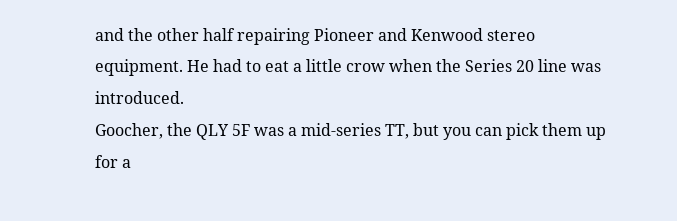and the other half repairing Pioneer and Kenwood stereo equipment. He had to eat a little crow when the Series 20 line was introduced.
Goocher, the QLY 5F was a mid-series TT, but you can pick them up for a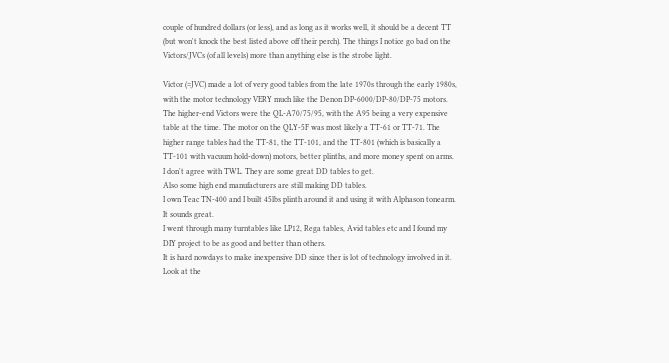couple of hundred dollars (or less), and as long as it works well, it should be a decent TT (but won't knock the best listed above off their perch). The things I notice go bad on the Victors/JVCs (of all levels) more than anything else is the strobe light.

Victor (=JVC) made a lot of very good tables from the late 1970s through the early 1980s, with the motor technology VERY much like the Denon DP-6000/DP-80/DP-75 motors. The higher-end Victors were the QL-A70/75/95, with the A95 being a very expensive table at the time. The motor on the QLY-5F was most likely a TT-61 or TT-71. The higher range tables had the TT-81, the TT-101, and the TT-801 (which is basically a TT-101 with vacuum hold-down) motors, better plinths, and more money spent on arms.
I don't agree with TWL. They are some great DD tables to get.
Also some high end manufacturers are still making DD tables.
I own Teac TN-400 and I built 45lbs plinth around it and using it with Alphason tonearm. It sounds great.
I went through many turntables like LP12, Rega tables, Avid tables etc and I found my DIY project to be as good and better than others.
It is hard nowdays to make inexpensive DD since ther is lot of technology involved in it.
Look at the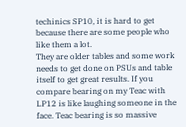techinics SP10, it is hard to get because there are some people who like them a lot.
They are older tables and some work needs to get done on PSUs and table itself to get great results. If you compare bearing on my Teac with LP12 is like laughing someone in the face. Teac bearing is so massive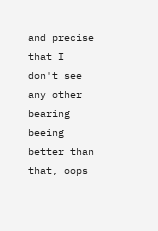and precise that I don't see any other bearing beeing better than that, oops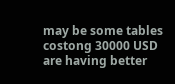may be some tables costong 30000 USD are having better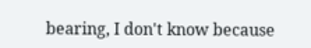bearing, I don't know because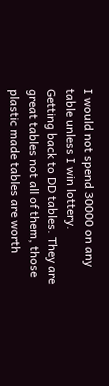I would not spend 30000 on any table unless I win lottery.
Getting back to DD tables. They are great tables not all of them, those plastic made tables are worth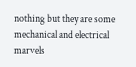nothing but they are some mechanical and electrical marvels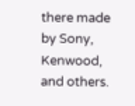there made by Sony, Kenwood, and others.